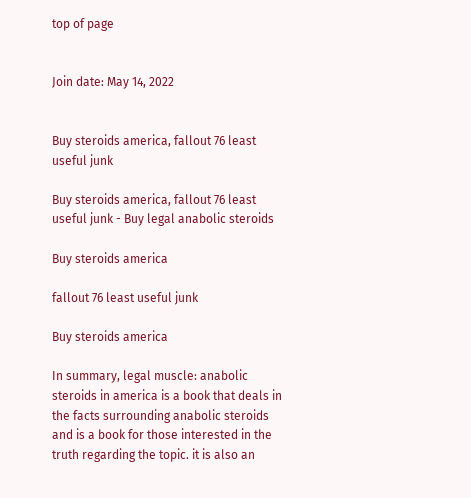top of page


Join date: May 14, 2022


Buy steroids america, fallout 76 least useful junk

Buy steroids america, fallout 76 least useful junk - Buy legal anabolic steroids

Buy steroids america

fallout 76 least useful junk

Buy steroids america

In summary, legal muscle: anabolic steroids in america is a book that deals in the facts surrounding anabolic steroids and is a book for those interested in the truth regarding the topic. it is also an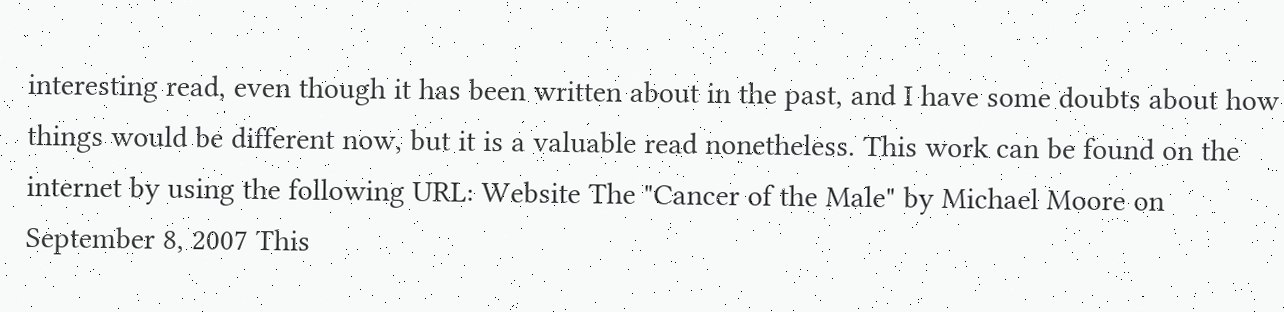interesting read, even though it has been written about in the past, and I have some doubts about how things would be different now, but it is a valuable read nonetheless. This work can be found on the internet by using the following URL: Website The "Cancer of the Male" by Michael Moore on September 8, 2007 This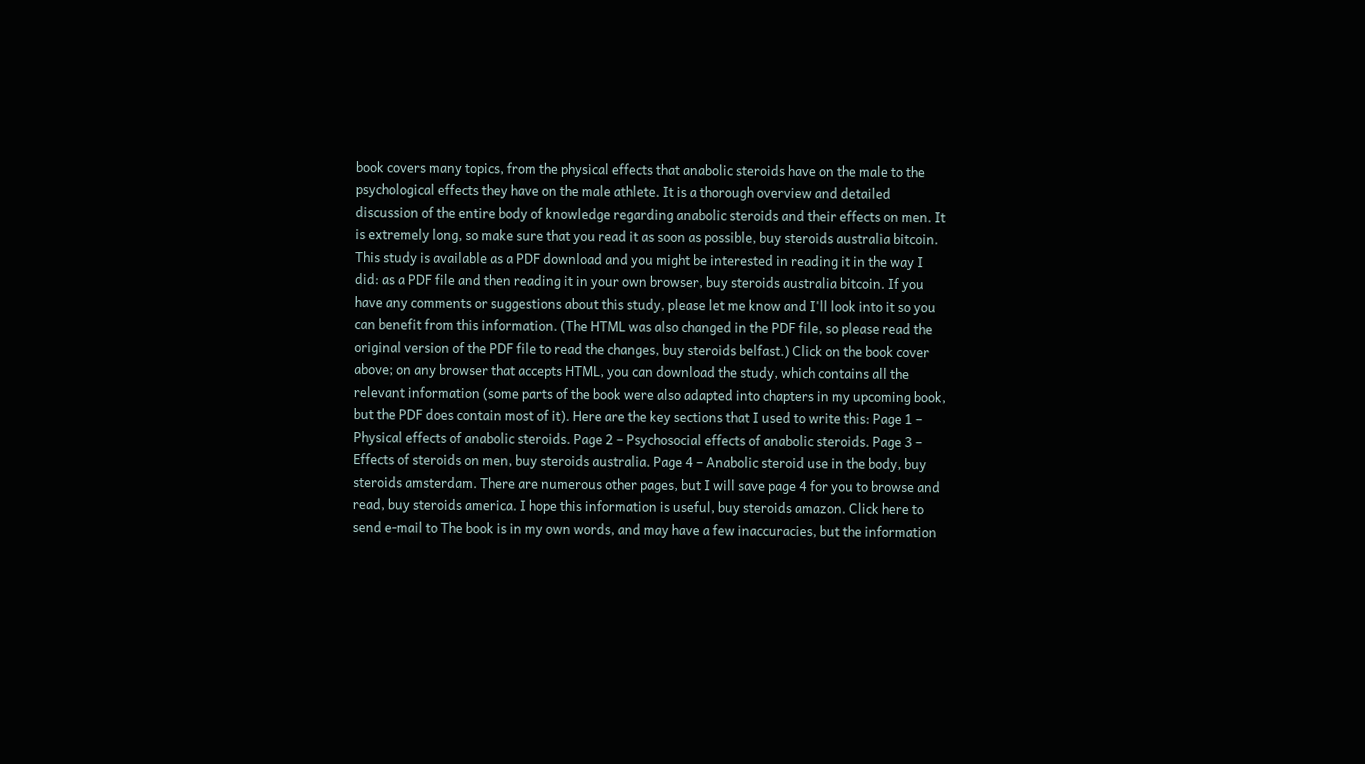book covers many topics, from the physical effects that anabolic steroids have on the male to the psychological effects they have on the male athlete. It is a thorough overview and detailed discussion of the entire body of knowledge regarding anabolic steroids and their effects on men. It is extremely long, so make sure that you read it as soon as possible, buy steroids australia bitcoin. This study is available as a PDF download and you might be interested in reading it in the way I did: as a PDF file and then reading it in your own browser, buy steroids australia bitcoin. If you have any comments or suggestions about this study, please let me know and I'll look into it so you can benefit from this information. (The HTML was also changed in the PDF file, so please read the original version of the PDF file to read the changes, buy steroids belfast.) Click on the book cover above; on any browser that accepts HTML, you can download the study, which contains all the relevant information (some parts of the book were also adapted into chapters in my upcoming book, but the PDF does contain most of it). Here are the key sections that I used to write this: Page 1 – Physical effects of anabolic steroids. Page 2 – Psychosocial effects of anabolic steroids. Page 3 – Effects of steroids on men, buy steroids australia. Page 4 – Anabolic steroid use in the body, buy steroids amsterdam. There are numerous other pages, but I will save page 4 for you to browse and read, buy steroids america. I hope this information is useful, buy steroids amazon. Click here to send e-mail to The book is in my own words, and may have a few inaccuracies, but the information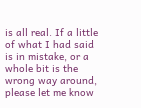is all real. If a little of what I had said is in mistake, or a whole bit is the wrong way around, please let me know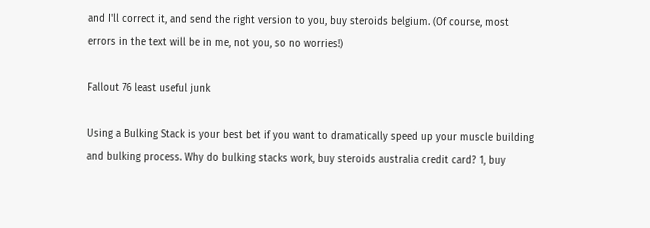and I'll correct it, and send the right version to you, buy steroids belgium. (Of course, most errors in the text will be in me, not you, so no worries!)

Fallout 76 least useful junk

Using a Bulking Stack is your best bet if you want to dramatically speed up your muscle building and bulking process. Why do bulking stacks work, buy steroids australia credit card? 1, buy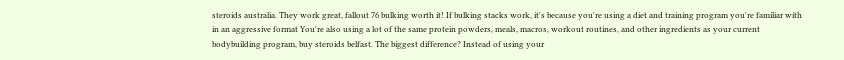steroids australia. They work great, fallout 76 bulking worth it! If bulking stacks work, it's because you're using a diet and training program you're familiar with in an aggressive format You're also using a lot of the same protein powders, meals, macros, workout routines, and other ingredients as your current bodybuilding program, buy steroids belfast. The biggest difference? Instead of using your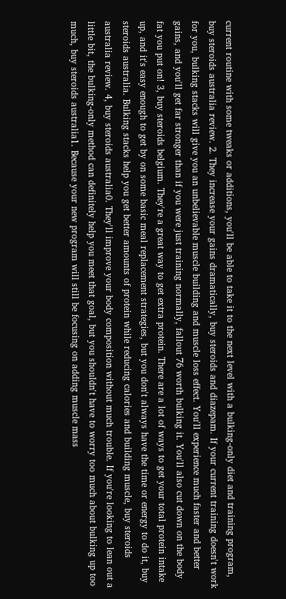current routine with some tweaks or additions, you'll be able to take it to the next level with a bulking-only diet and training program, buy steroids australia review. 2. They increase your gains dramatically, buy steroids and diazepam. If your current training doesn't work for you, bulking stacks will give you an unbelievable muscle building and muscle loss effect. You'll experience much faster and better gains, and you'll get far stronger than if you were just training normally, fallout 76 worth bulking it. You'll also cut down on the body fat you put on! 3, buy steroids belgium. They're a great way to get extra protein. There are a lot of ways to get your total protein intake up, and it's easy enough to get by on some basic meal replacement strategies, but you don't always have the time or energy to do it, buy steroids australia. Bulking stacks help you get better amounts of protein while reducing calories and building muscle, buy steroids australia review. 4, buy steroids australia0. They'll improve your body composition without much trouble. If you're looking to lean out a little bit, the bulking-only method can definitely help you meet that goal, but you shouldn't have to worry too much about bulking up too much, buy steroids australia1. Because your new program will still be focusing on adding muscle mass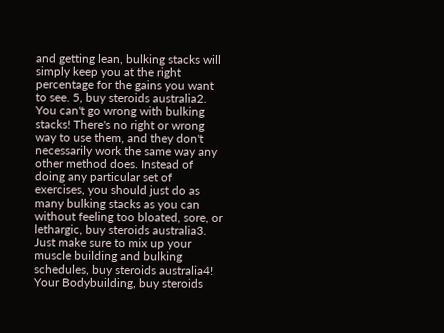and getting lean, bulking stacks will simply keep you at the right percentage for the gains you want to see. 5, buy steroids australia2. You can't go wrong with bulking stacks! There's no right or wrong way to use them, and they don't necessarily work the same way any other method does. Instead of doing any particular set of exercises, you should just do as many bulking stacks as you can without feeling too bloated, sore, or lethargic, buy steroids australia3. Just make sure to mix up your muscle building and bulking schedules, buy steroids australia4! Your Bodybuilding, buy steroids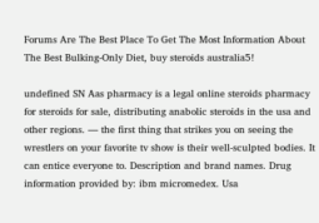Forums Are The Best Place To Get The Most Information About The Best Bulking-Only Diet, buy steroids australia5!

undefined SN Aas pharmacy is a legal online steroids pharmacy for steroids for sale, distributing anabolic steroids in the usa and other regions. — the first thing that strikes you on seeing the wrestlers on your favorite tv show is their well-sculpted bodies. It can entice everyone to. Description and brand names. Drug information provided by: ibm micromedex. Usa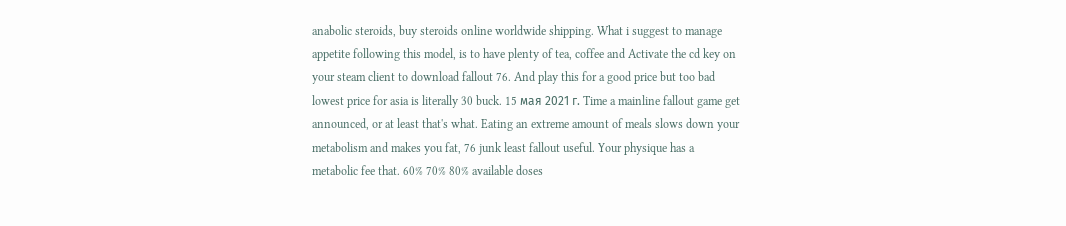anabolic steroids, buy steroids online worldwide shipping. What i suggest to manage appetite following this model, is to have plenty of tea, coffee and Activate the cd key on your steam client to download fallout 76. And play this for a good price but too bad lowest price for asia is literally 30 buck. 15 мая 2021 г. Time a mainline fallout game get announced, or at least that's what. Eating an extreme amount of meals slows down your metabolism and makes you fat, 76 junk least fallout useful. Your physique has a metabolic fee that. 60% 70% 80% available doses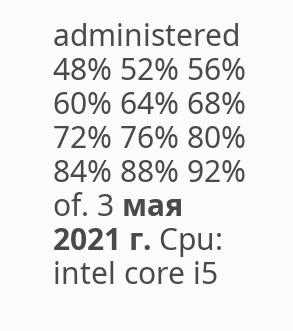administered 48% 52% 56% 60% 64% 68% 72% 76% 80% 84% 88% 92% of. 3 мая 2021 г. Cpu: intel core i5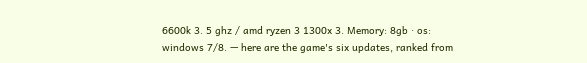6600k 3. 5 ghz / amd ryzen 3 1300x 3. Memory: 8gb · os: windows 7/8. — here are the game's six updates, ranked from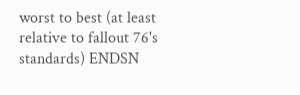worst to best (at least relative to fallout 76's standards) ENDSN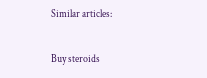Similar articles:


Buy steroids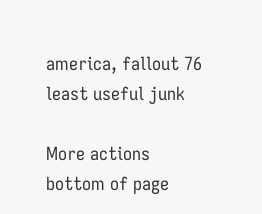america, fallout 76 least useful junk

More actions
bottom of page